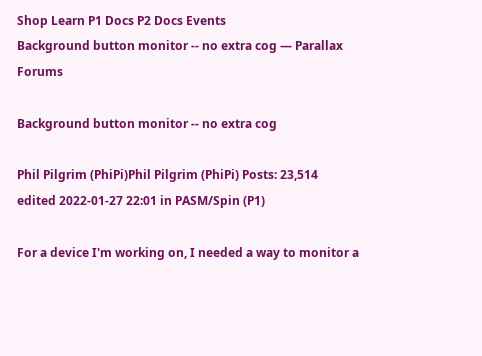Shop Learn P1 Docs P2 Docs Events
Background button monitor -- no extra cog — Parallax Forums

Background button monitor -- no extra cog

Phil Pilgrim (PhiPi)Phil Pilgrim (PhiPi) Posts: 23,514
edited 2022-01-27 22:01 in PASM/Spin (P1)

For a device I'm working on, I needed a way to monitor a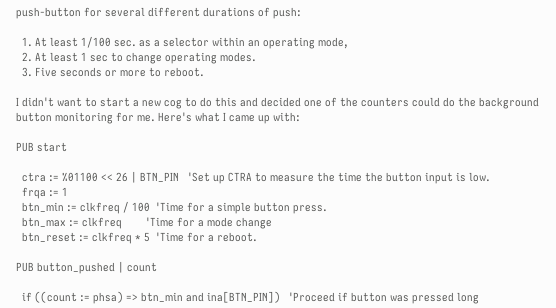push-button for several different durations of push:

  1. At least 1/100 sec. as a selector within an operating mode,
  2. At least 1 sec to change operating modes.
  3. Five seconds or more to reboot.

I didn't want to start a new cog to do this and decided one of the counters could do the background button monitoring for me. Here's what I came up with:

PUB start

  ctra := %01100 << 26 | BTN_PIN   'Set up CTRA to measure the time the button input is low.
  frqa := 1
  btn_min := clkfreq / 100  'Time for a simple button press.
  btn_max := clkfreq        'Time for a mode change
  btn_reset := clkfreq * 5  'Time for a reboot.

PUB button_pushed | count

  if ((count := phsa) => btn_min and ina[BTN_PIN])   'Proceed if button was pressed long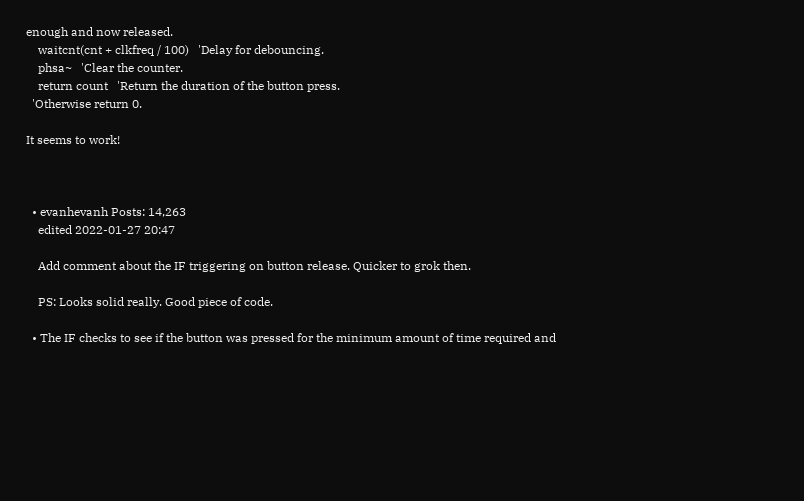enough and now released.
    waitcnt(cnt + clkfreq / 100)   'Delay for debouncing.
    phsa~   'Clear the counter.
    return count   'Return the duration of the button press.
  'Otherwise return 0.

It seems to work!



  • evanhevanh Posts: 14,263
    edited 2022-01-27 20:47

    Add comment about the IF triggering on button release. Quicker to grok then.

    PS: Looks solid really. Good piece of code.

  • The IF checks to see if the button was pressed for the minimum amount of time required and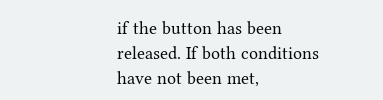if the button has been released. If both conditions have not been met,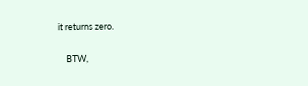it returns zero.

    BTW,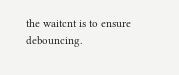the waitcnt is to ensure debouncing.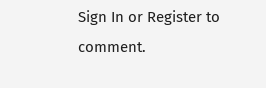Sign In or Register to comment.